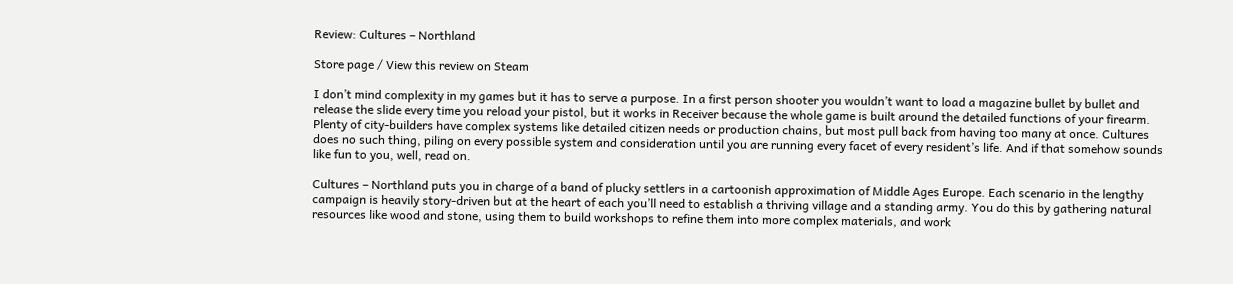Review: Cultures – Northland

Store page / View this review on Steam

I don’t mind complexity in my games but it has to serve a purpose. In a first person shooter you wouldn’t want to load a magazine bullet by bullet and release the slide every time you reload your pistol, but it works in Receiver because the whole game is built around the detailed functions of your firearm. Plenty of city-builders have complex systems like detailed citizen needs or production chains, but most pull back from having too many at once. Cultures does no such thing, piling on every possible system and consideration until you are running every facet of every resident’s life. And if that somehow sounds like fun to you, well, read on.

Cultures – Northland puts you in charge of a band of plucky settlers in a cartoonish approximation of Middle Ages Europe. Each scenario in the lengthy campaign is heavily story-driven but at the heart of each you’ll need to establish a thriving village and a standing army. You do this by gathering natural resources like wood and stone, using them to build workshops to refine them into more complex materials, and work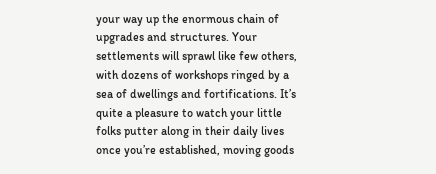your way up the enormous chain of upgrades and structures. Your settlements will sprawl like few others, with dozens of workshops ringed by a sea of dwellings and fortifications. It’s quite a pleasure to watch your little folks putter along in their daily lives once you’re established, moving goods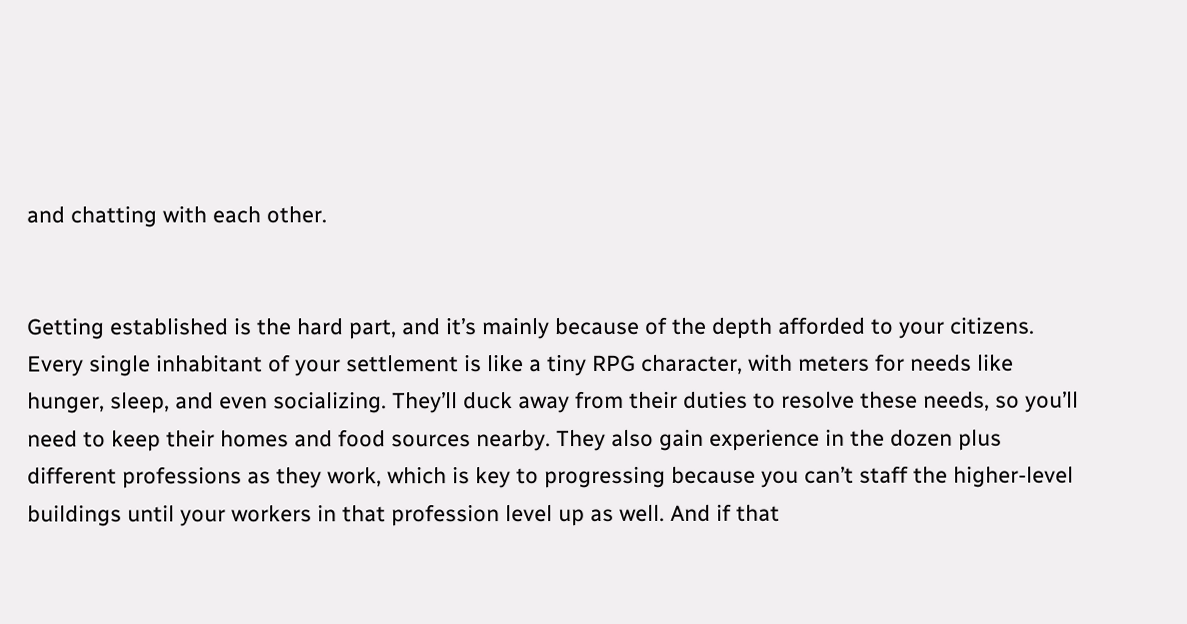and chatting with each other.


Getting established is the hard part, and it’s mainly because of the depth afforded to your citizens. Every single inhabitant of your settlement is like a tiny RPG character, with meters for needs like hunger, sleep, and even socializing. They’ll duck away from their duties to resolve these needs, so you’ll need to keep their homes and food sources nearby. They also gain experience in the dozen plus different professions as they work, which is key to progressing because you can’t staff the higher-level buildings until your workers in that profession level up as well. And if that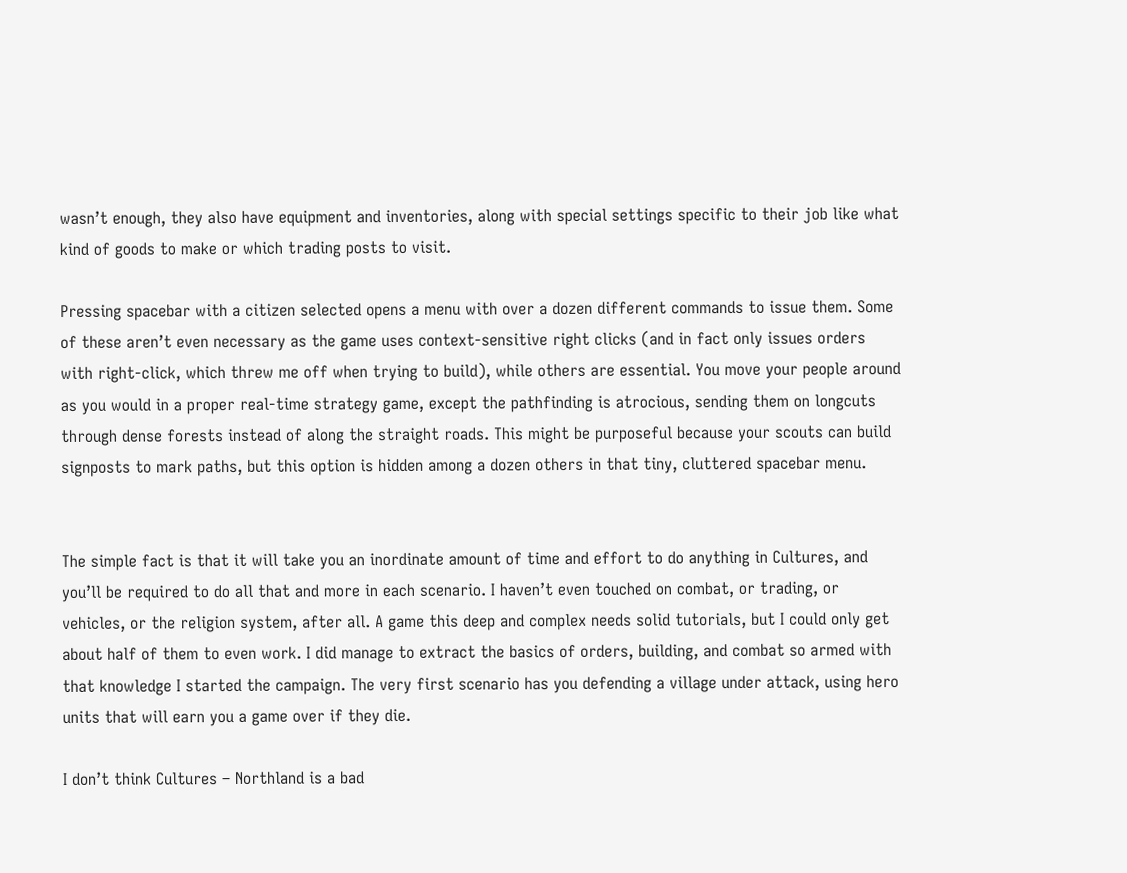wasn’t enough, they also have equipment and inventories, along with special settings specific to their job like what kind of goods to make or which trading posts to visit.

Pressing spacebar with a citizen selected opens a menu with over a dozen different commands to issue them. Some of these aren’t even necessary as the game uses context-sensitive right clicks (and in fact only issues orders with right-click, which threw me off when trying to build), while others are essential. You move your people around as you would in a proper real-time strategy game, except the pathfinding is atrocious, sending them on longcuts through dense forests instead of along the straight roads. This might be purposeful because your scouts can build signposts to mark paths, but this option is hidden among a dozen others in that tiny, cluttered spacebar menu.


The simple fact is that it will take you an inordinate amount of time and effort to do anything in Cultures, and you’ll be required to do all that and more in each scenario. I haven’t even touched on combat, or trading, or vehicles, or the religion system, after all. A game this deep and complex needs solid tutorials, but I could only get about half of them to even work. I did manage to extract the basics of orders, building, and combat so armed with that knowledge I started the campaign. The very first scenario has you defending a village under attack, using hero units that will earn you a game over if they die.

I don’t think Cultures – Northland is a bad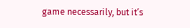game necessarily, but it’s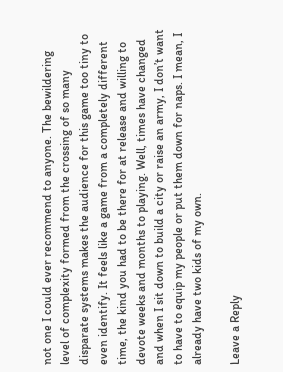not one I could ever recommend to anyone. The bewildering level of complexity formed from the crossing of so many disparate systems makes the audience for this game too tiny to even identify. It feels like a game from a completely different time, the kind you had to be there for at release and willing to devote weeks and months to playing. Well, times have changed and when I sit down to build a city or raise an army, I don’t want to have to equip my people or put them down for naps. I mean, I already have two kids of my own.

Leave a Reply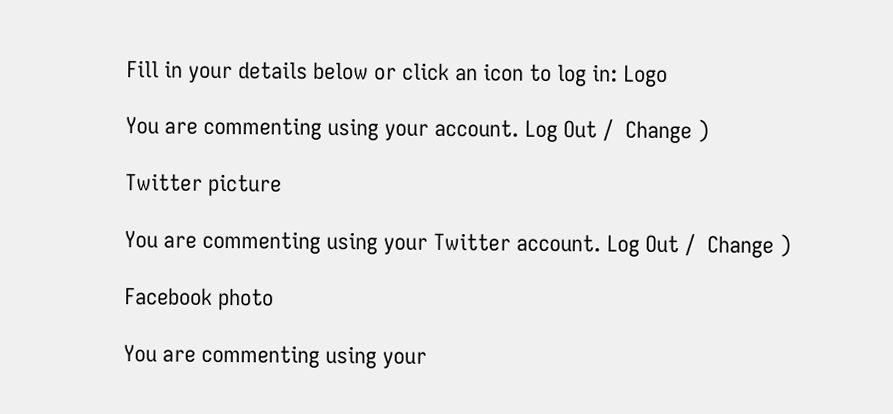Fill in your details below or click an icon to log in: Logo

You are commenting using your account. Log Out /  Change )

Twitter picture

You are commenting using your Twitter account. Log Out /  Change )

Facebook photo

You are commenting using your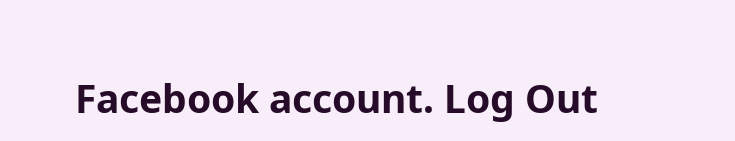Facebook account. Log Out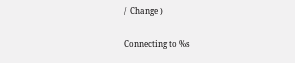/  Change )

Connecting to %s